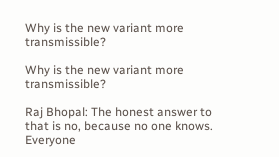Why is the new variant more transmissible?

Why is the new variant more transmissible?

Raj Bhopal: The honest answer to that is no, because no one knows. Everyone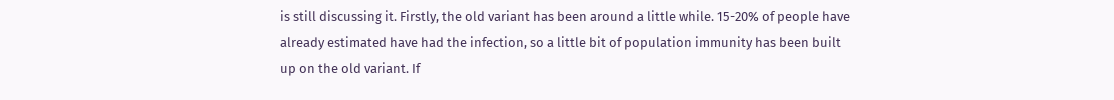is still discussing it. Firstly, the old variant has been around a little while. 15-20% of people have already estimated have had the infection, so a little bit of population immunity has been built up on the old variant. If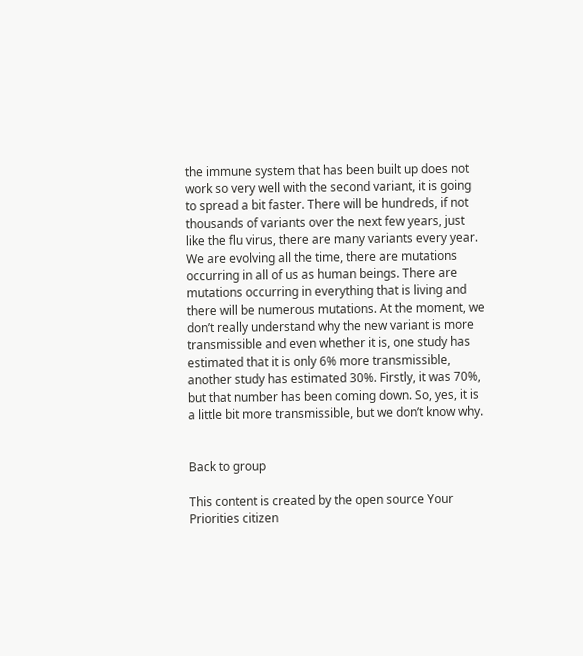the immune system that has been built up does not work so very well with the second variant, it is going to spread a bit faster. There will be hundreds, if not thousands of variants over the next few years, just like the flu virus, there are many variants every year. We are evolving all the time, there are mutations occurring in all of us as human beings. There are mutations occurring in everything that is living and there will be numerous mutations. At the moment, we don’t really understand why the new variant is more transmissible and even whether it is, one study has estimated that it is only 6% more transmissible, another study has estimated 30%. Firstly, it was 70%, but that number has been coming down. So, yes, it is a little bit more transmissible, but we don’t know why.


Back to group

This content is created by the open source Your Priorities citizen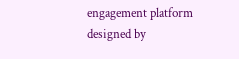engagement platform designed by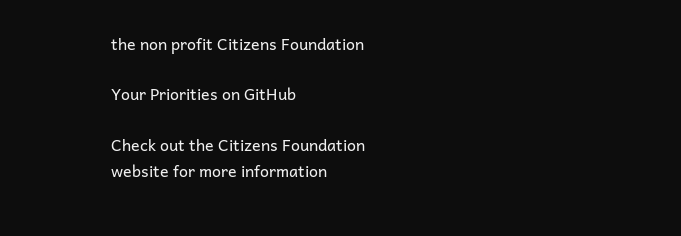the non profit Citizens Foundation

Your Priorities on GitHub

Check out the Citizens Foundation website for more information